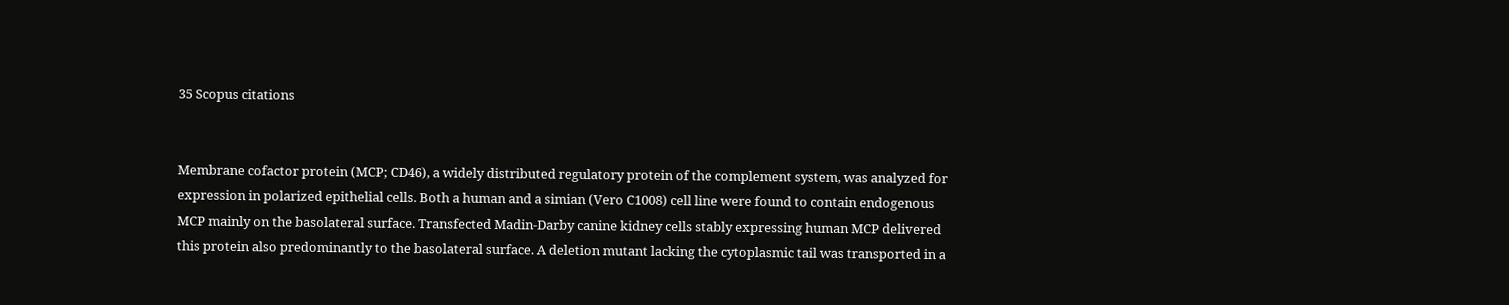35 Scopus citations


Membrane cofactor protein (MCP; CD46), a widely distributed regulatory protein of the complement system, was analyzed for expression in polarized epithelial cells. Both a human and a simian (Vero C1008) cell line were found to contain endogenous MCP mainly on the basolateral surface. Transfected Madin-Darby canine kidney cells stably expressing human MCP delivered this protein also predominantly to the basolateral surface. A deletion mutant lacking the cytoplasmic tail was transported in a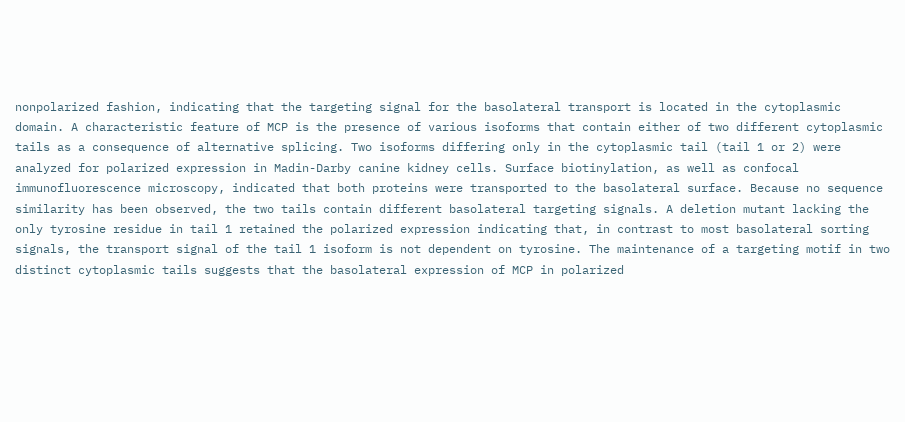nonpolarized fashion, indicating that the targeting signal for the basolateral transport is located in the cytoplasmic domain. A characteristic feature of MCP is the presence of various isoforms that contain either of two different cytoplasmic tails as a consequence of alternative splicing. Two isoforms differing only in the cytoplasmic tail (tail 1 or 2) were analyzed for polarized expression in Madin-Darby canine kidney cells. Surface biotinylation, as well as confocal immunofluorescence microscopy, indicated that both proteins were transported to the basolateral surface. Because no sequence similarity has been observed, the two tails contain different basolateral targeting signals. A deletion mutant lacking the only tyrosine residue in tail 1 retained the polarized expression indicating that, in contrast to most basolateral sorting signals, the transport signal of the tail 1 isoform is not dependent on tyrosine. The maintenance of a targeting motif in two distinct cytoplasmic tails suggests that the basolateral expression of MCP in polarized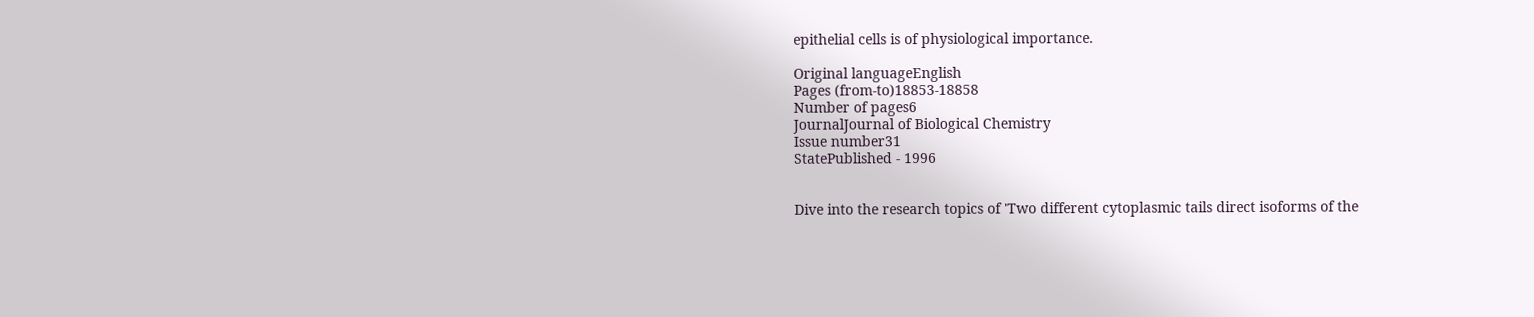epithelial cells is of physiological importance.

Original languageEnglish
Pages (from-to)18853-18858
Number of pages6
JournalJournal of Biological Chemistry
Issue number31
StatePublished - 1996


Dive into the research topics of 'Two different cytoplasmic tails direct isoforms of the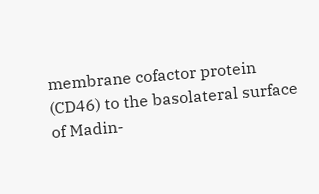membrane cofactor protein (CD46) to the basolateral surface of Madin-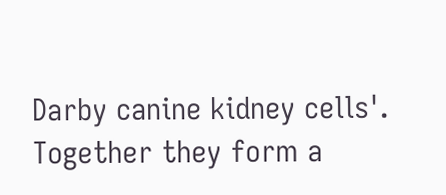Darby canine kidney cells'. Together they form a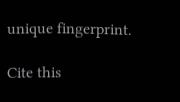unique fingerprint.

Cite this